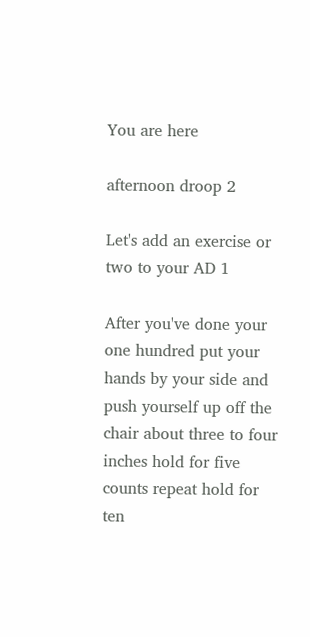You are here

afternoon droop 2

Let's add an exercise or  two to your AD 1

After you've done your one hundred put your hands by your side and push yourself up off the chair about three to four inches hold for five counts repeat hold for ten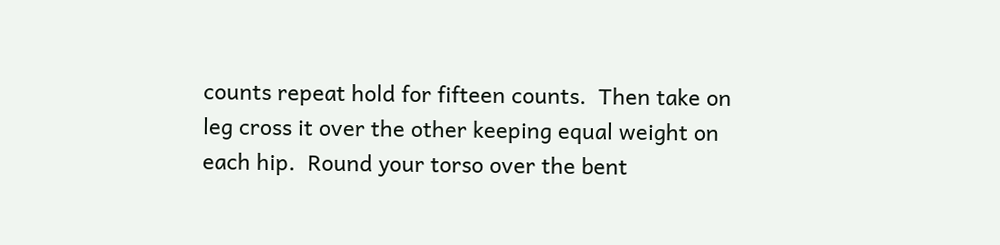counts repeat hold for fifteen counts.  Then take on leg cross it over the other keeping equal weight on each hip.  Round your torso over the bent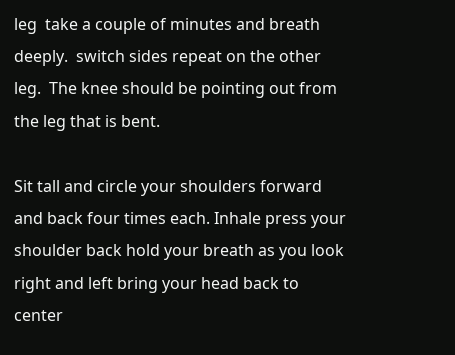leg  take a couple of minutes and breath deeply.  switch sides repeat on the other leg.  The knee should be pointing out from the leg that is bent.

Sit tall and circle your shoulders forward and back four times each. Inhale press your shoulder back hold your breath as you look right and left bring your head back to center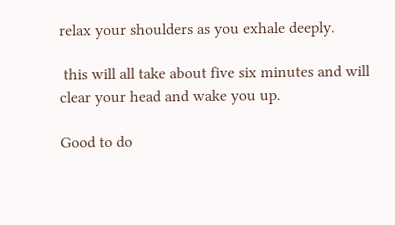relax your shoulders as you exhale deeply.

 this will all take about five six minutes and will clear your head and wake you up.

Good to do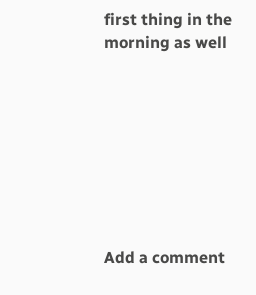first thing in the morning as well








Add a comment